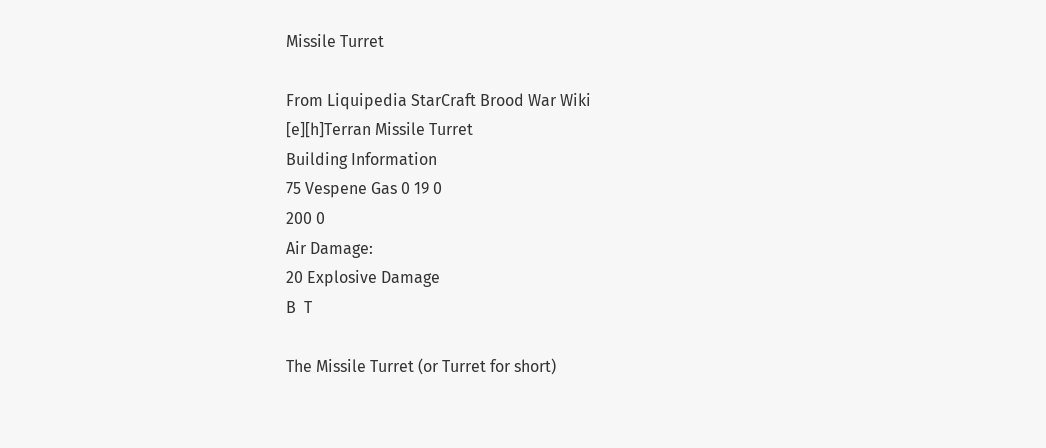Missile Turret

From Liquipedia StarCraft Brood War Wiki
[e][h]Terran Missile Turret
Building Information
75 Vespene Gas 0 19 0
200 0
Air Damage:
20 Explosive Damage
B  T

The Missile Turret (or Turret for short)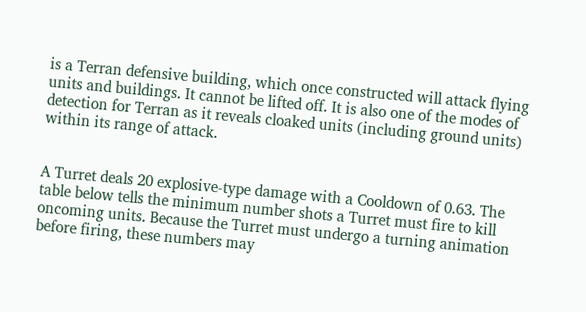is a Terran defensive building, which once constructed will attack flying units and buildings. It cannot be lifted off. It is also one of the modes of detection for Terran as it reveals cloaked units (including ground units) within its range of attack.


A Turret deals 20 explosive-type damage with a Cooldown of 0.63. The table below tells the minimum number shots a Turret must fire to kill oncoming units. Because the Turret must undergo a turning animation before firing, these numbers may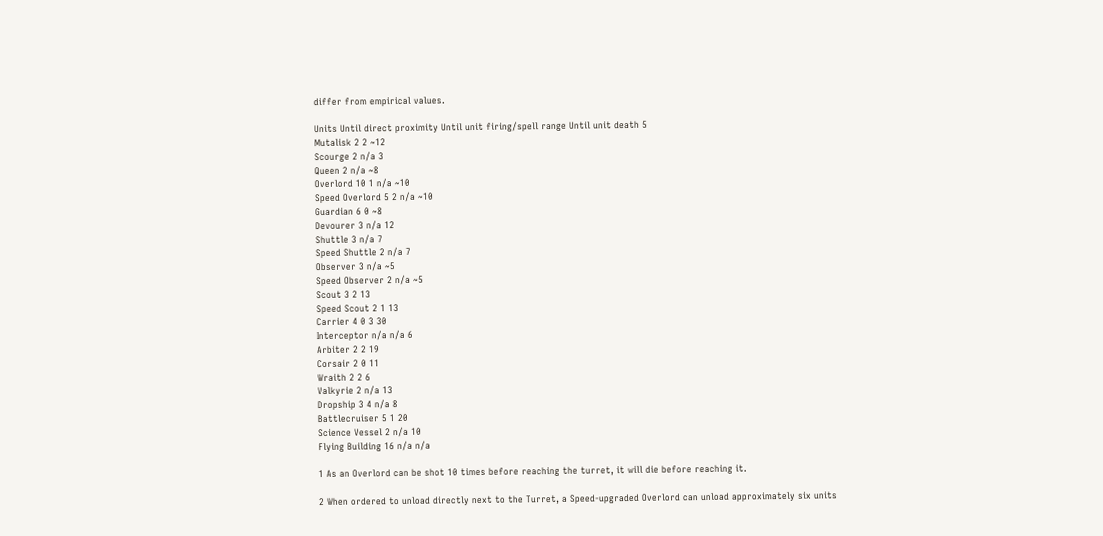differ from empirical values.

Units Until direct proximity Until unit firing/spell range Until unit death 5
Mutalisk 2 2 ~12
Scourge 2 n/a 3
Queen 2 n/a ~8
Overlord 10 1 n/a ~10
Speed Overlord 5 2 n/a ~10
Guardian 6 0 ~8
Devourer 3 n/a 12
Shuttle 3 n/a 7
Speed Shuttle 2 n/a 7
Observer 3 n/a ~5
Speed Observer 2 n/a ~5
Scout 3 2 13
Speed Scout 2 1 13
Carrier 4 0 3 30
Interceptor n/a n/a 6
Arbiter 2 2 19
Corsair 2 0 11
Wraith 2 2 6
Valkyrie 2 n/a 13
Dropship 3 4 n/a 8
Battlecruiser 5 1 20
Science Vessel 2 n/a 10
Flying Building 16 n/a n/a

1 As an Overlord can be shot 10 times before reaching the turret, it will die before reaching it.

2 When ordered to unload directly next to the Turret, a Speed-upgraded Overlord can unload approximately six units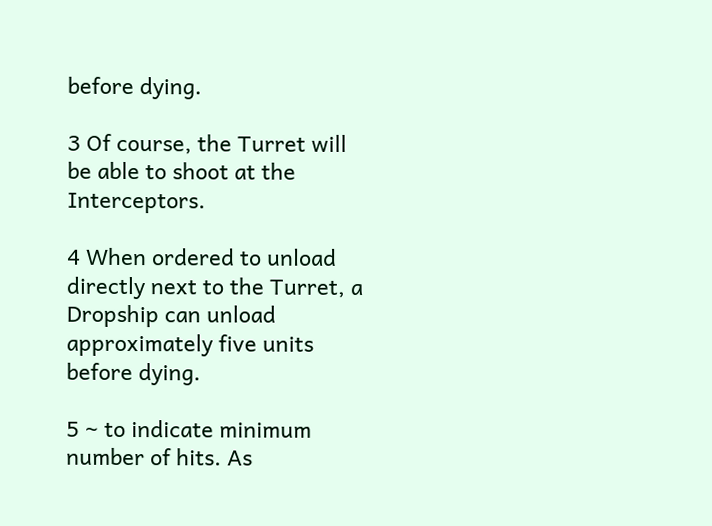before dying.

3 Of course, the Turret will be able to shoot at the Interceptors.

4 When ordered to unload directly next to the Turret, a Dropship can unload approximately five units before dying.

5 ~ to indicate minimum number of hits. As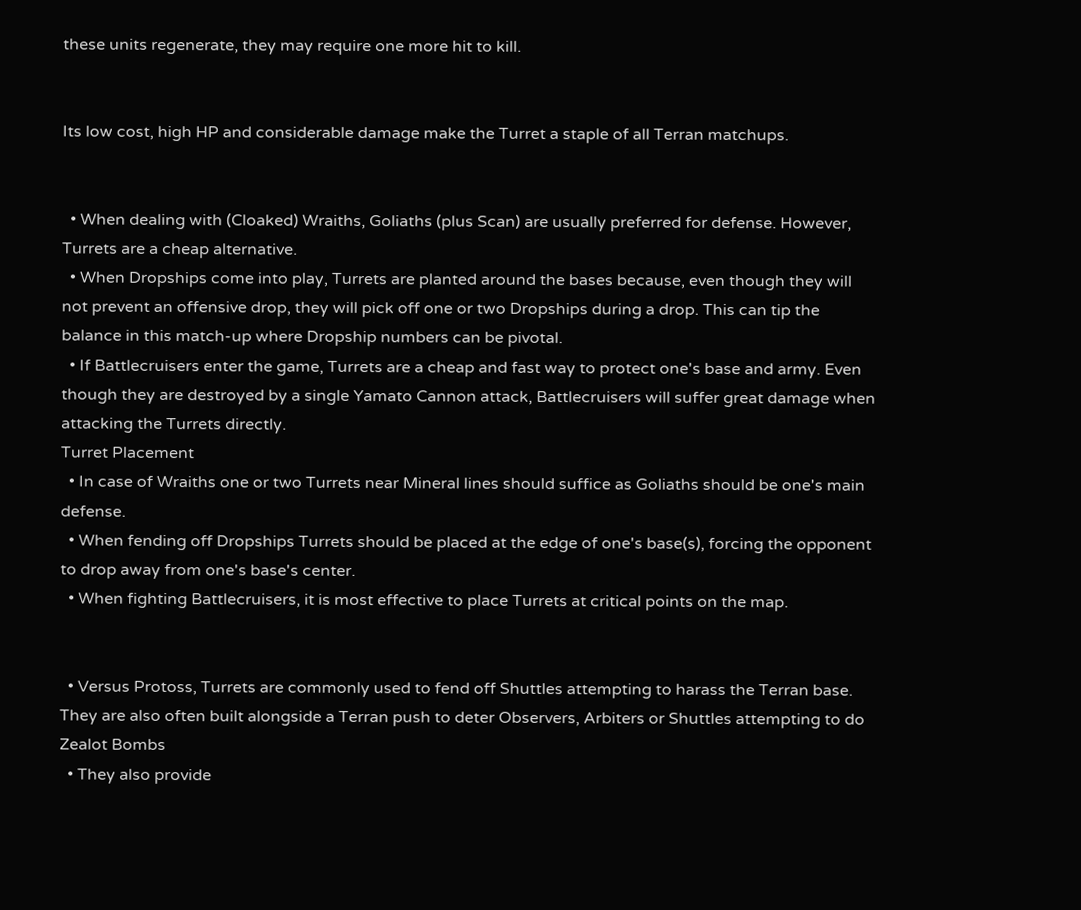these units regenerate, they may require one more hit to kill.


Its low cost, high HP and considerable damage make the Turret a staple of all Terran matchups.


  • When dealing with (Cloaked) Wraiths, Goliaths (plus Scan) are usually preferred for defense. However, Turrets are a cheap alternative.
  • When Dropships come into play, Turrets are planted around the bases because, even though they will not prevent an offensive drop, they will pick off one or two Dropships during a drop. This can tip the balance in this match-up where Dropship numbers can be pivotal.
  • If Battlecruisers enter the game, Turrets are a cheap and fast way to protect one's base and army. Even though they are destroyed by a single Yamato Cannon attack, Battlecruisers will suffer great damage when attacking the Turrets directly.
Turret Placement
  • In case of Wraiths one or two Turrets near Mineral lines should suffice as Goliaths should be one's main defense.
  • When fending off Dropships Turrets should be placed at the edge of one's base(s), forcing the opponent to drop away from one's base's center.
  • When fighting Battlecruisers, it is most effective to place Turrets at critical points on the map.


  • Versus Protoss, Turrets are commonly used to fend off Shuttles attempting to harass the Terran base. They are also often built alongside a Terran push to deter Observers, Arbiters or Shuttles attempting to do Zealot Bombs
  • They also provide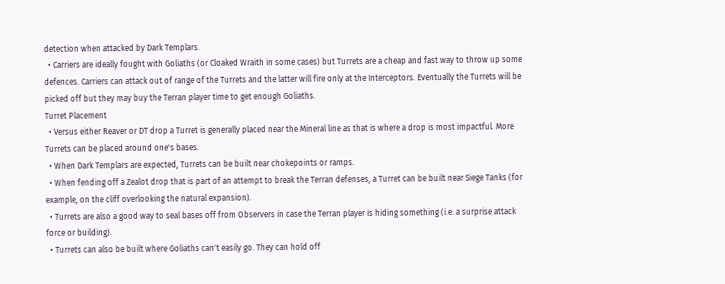detection when attacked by Dark Templars.
  • Carriers are ideally fought with Goliaths (or Cloaked Wraith in some cases) but Turrets are a cheap and fast way to throw up some defences. Carriers can attack out of range of the Turrets and the latter will fire only at the Interceptors. Eventually the Turrets will be picked off but they may buy the Terran player time to get enough Goliaths.
Turret Placement
  • Versus either Reaver or DT drop a Turret is generally placed near the Mineral line as that is where a drop is most impactful. More Turrets can be placed around one's bases.
  • When Dark Templars are expected, Turrets can be built near chokepoints or ramps.
  • When fending off a Zealot drop that is part of an attempt to break the Terran defenses, a Turret can be built near Siege Tanks (for example, on the cliff overlooking the natural expansion).
  • Turrets are also a good way to seal bases off from Observers in case the Terran player is hiding something (i.e. a surprise attack force or building).
  • Turrets can also be built where Goliaths can't easily go. They can hold off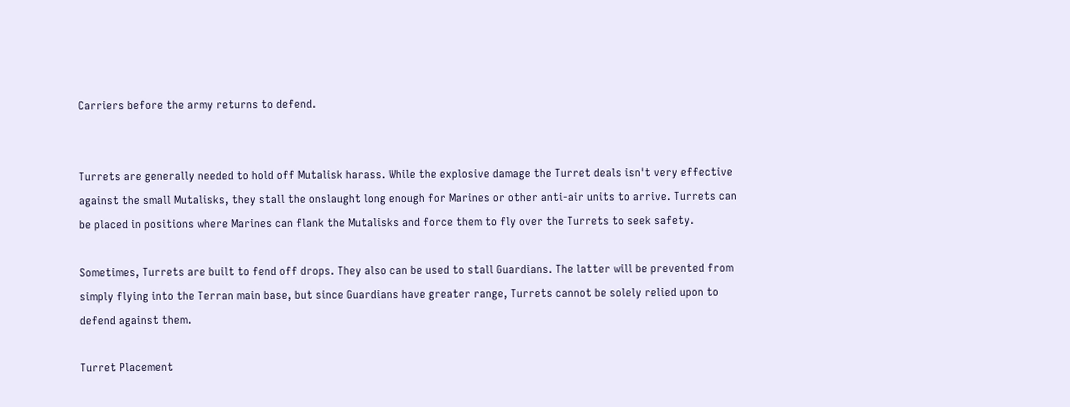Carriers before the army returns to defend.


Turrets are generally needed to hold off Mutalisk harass. While the explosive damage the Turret deals isn't very effective against the small Mutalisks, they stall the onslaught long enough for Marines or other anti-air units to arrive. Turrets can be placed in positions where Marines can flank the Mutalisks and force them to fly over the Turrets to seek safety.

Sometimes, Turrets are built to fend off drops. They also can be used to stall Guardians. The latter will be prevented from simply flying into the Terran main base, but since Guardians have greater range, Turrets cannot be solely relied upon to defend against them.

Turret Placement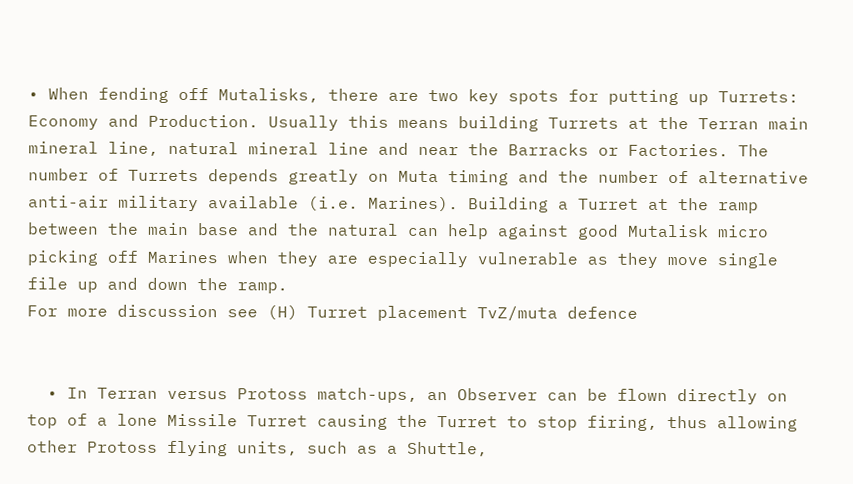• When fending off Mutalisks, there are two key spots for putting up Turrets: Economy and Production. Usually this means building Turrets at the Terran main mineral line, natural mineral line and near the Barracks or Factories. The number of Turrets depends greatly on Muta timing and the number of alternative anti-air military available (i.e. Marines). Building a Turret at the ramp between the main base and the natural can help against good Mutalisk micro picking off Marines when they are especially vulnerable as they move single file up and down the ramp.
For more discussion see (H) Turret placement TvZ/muta defence


  • In Terran versus Protoss match-ups, an Observer can be flown directly on top of a lone Missile Turret causing the Turret to stop firing, thus allowing other Protoss flying units, such as a Shuttle,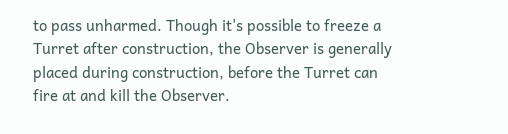to pass unharmed. Though it's possible to freeze a Turret after construction, the Observer is generally placed during construction, before the Turret can fire at and kill the Observer.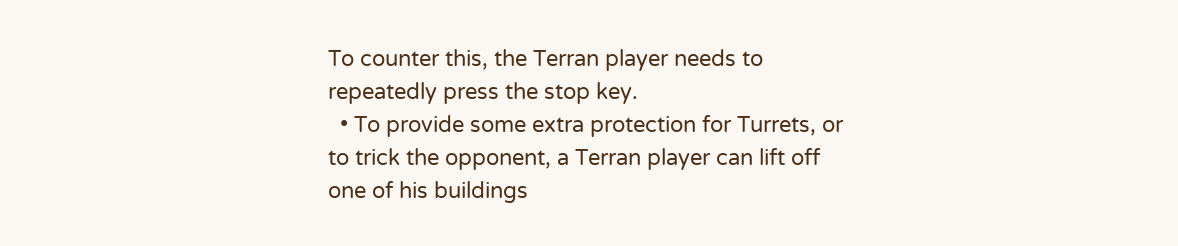To counter this, the Terran player needs to repeatedly press the stop key.
  • To provide some extra protection for Turrets, or to trick the opponent, a Terran player can lift off one of his buildings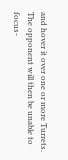and hover it over one or more Turrets. The opponent will then be unable to focus-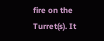fire on the Turret(s). It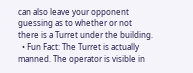can also leave your opponent guessing as to whether or not there is a Turret under the building.
  • Fun Fact: The Turret is actually manned. The operator is visible in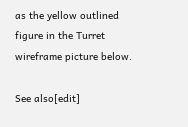as the yellow outlined figure in the Turret wireframe picture below.

See also[edit]